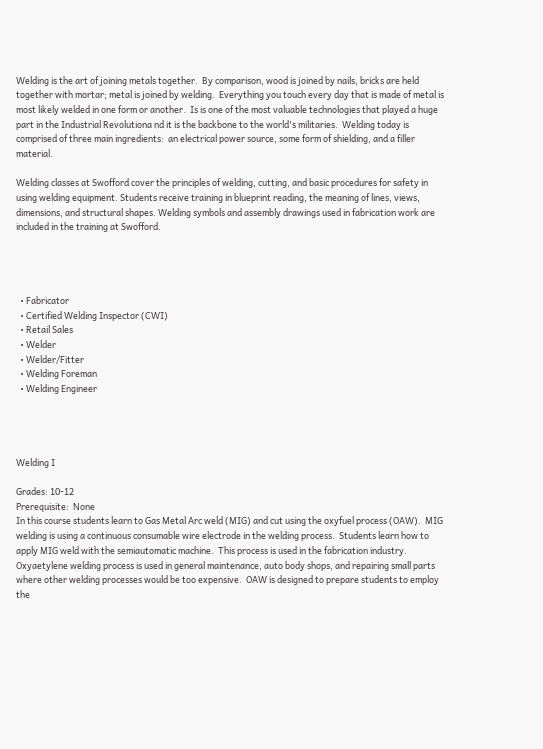Welding is the art of joining metals together.  By comparison, wood is joined by nails, bricks are held together with mortar; metal is joined by welding.  Everything you touch every day that is made of metal is most likely welded in one form or another.  Is is one of the most valuable technologies that played a huge part in the Industrial Revolutiona nd it is the backbone to the world's militaries.  Welding today is comprised of three main ingredients:  an electrical power source, some form of shielding, and a filler material.

Welding classes at Swofford cover the principles of welding, cutting, and basic procedures for safety in using welding equipment. Students receive training in blueprint reading, the meaning of lines, views, dimensions, and structural shapes. Welding symbols and assembly drawings used in fabrication work are included in the training at Swofford.




  • Fabricator
  • Certified Welding Inspector (CWI)
  • Retail Sales
  • Welder
  • Welder/Fitter
  • Welding Foreman
  • Welding Engineer




Welding I

Grades: 10-12
Prerequisite:  None
In this course students learn to Gas Metal Arc weld (MIG) and cut using the oxyfuel process (OAW).  MIG welding is using a continuous consumable wire electrode in the welding process.  Students learn how to apply MIG weld with the semiautomatic machine.  This process is used in the fabrication industry.  Oxyaetylene welding process is used in general maintenance, auto body shops, and repairing small parts where other welding processes would be too expensive.  OAW is designed to prepare students to employ the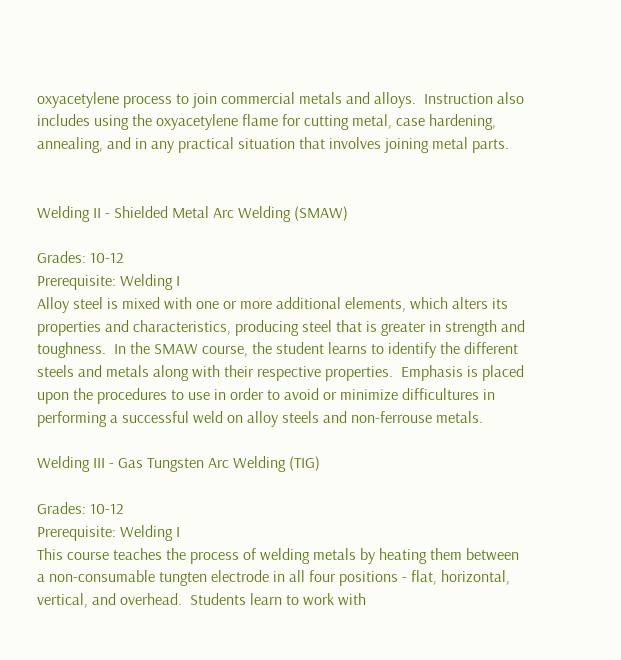oxyacetylene process to join commercial metals and alloys.  Instruction also includes using the oxyacetylene flame for cutting metal, case hardening, annealing, and in any practical situation that involves joining metal parts.


Welding II - Shielded Metal Arc Welding (SMAW)

Grades: 10-12
Prerequisite: Welding I
Alloy steel is mixed with one or more additional elements, which alters its properties and characteristics, producing steel that is greater in strength and toughness.  In the SMAW course, the student learns to identify the different steels and metals along with their respective properties.  Emphasis is placed upon the procedures to use in order to avoid or minimize difficultures in performing a successful weld on alloy steels and non-ferrouse metals.

Welding III - Gas Tungsten Arc Welding (TIG)

Grades: 10-12
Prerequisite: Welding I
This course teaches the process of welding metals by heating them between a non-consumable tungten electrode in all four positions - flat, horizontal, vertical, and overhead.  Students learn to work with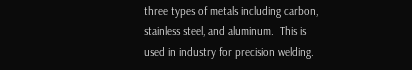three types of metals including carbon, stainless steel, and aluminum.  This is used in industry for precision welding.